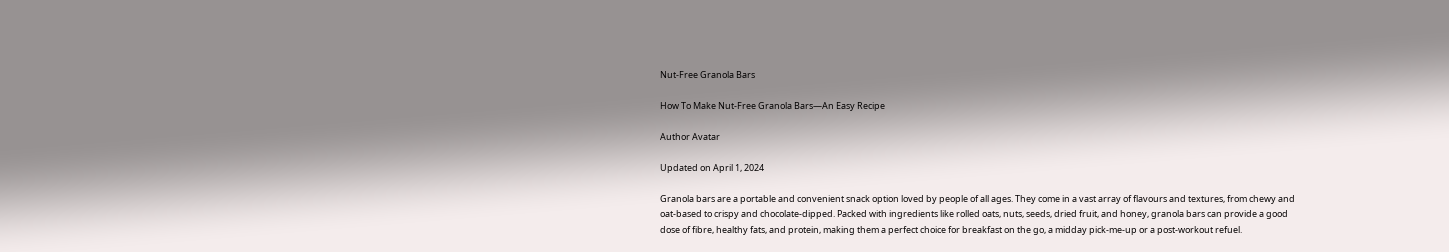Nut-Free Granola Bars

How To Make Nut-Free Granola Bars—An Easy Recipe

Author Avatar

Updated on April 1, 2024

Granola bars are a portable and convenient snack option loved by people of all ages. They come in a vast array of flavours and textures, from chewy and oat-based to crispy and chocolate-dipped. Packed with ingredients like rolled oats, nuts, seeds, dried fruit, and honey, granola bars can provide a good dose of fibre, healthy fats, and protein, making them a perfect choice for breakfast on the go, a midday pick-me-up or a post-workout refuel.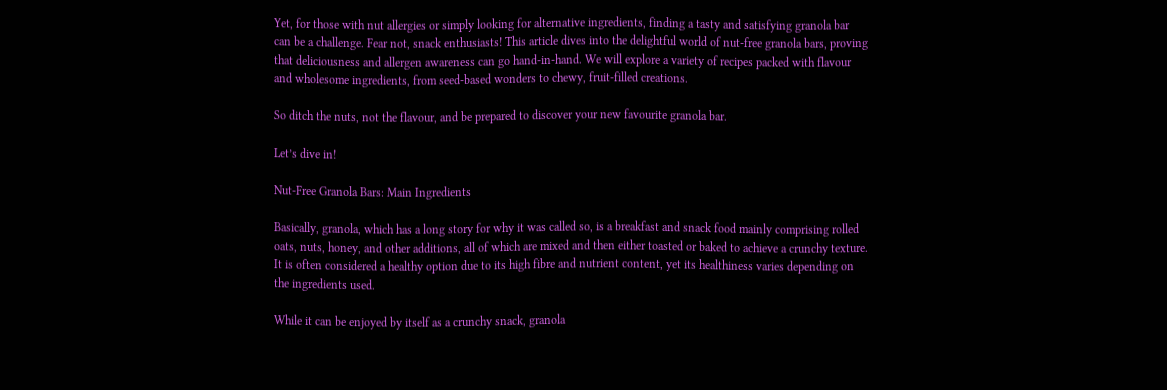Yet, for those with nut allergies or simply looking for alternative ingredients, finding a tasty and satisfying granola bar can be a challenge. Fear not, snack enthusiasts! This article dives into the delightful world of nut-free granola bars, proving that deliciousness and allergen awareness can go hand-in-hand. We will explore a variety of recipes packed with flavour and wholesome ingredients, from seed-based wonders to chewy, fruit-filled creations.

So ditch the nuts, not the flavour, and be prepared to discover your new favourite granola bar.

Let’s dive in!

Nut-Free Granola Bars: Main Ingredients

Basically, granola, which has a long story for why it was called so, is a breakfast and snack food mainly comprising rolled oats, nuts, honey, and other additions, all of which are mixed and then either toasted or baked to achieve a crunchy texture. It is often considered a healthy option due to its high fibre and nutrient content, yet its healthiness varies depending on the ingredients used.

While it can be enjoyed by itself as a crunchy snack, granola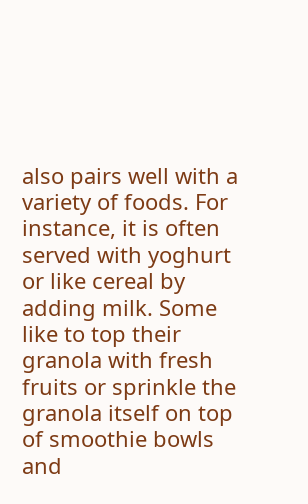also pairs well with a variety of foods. For instance, it is often served with yoghurt or like cereal by adding milk. Some like to top their granola with fresh fruits or sprinkle the granola itself on top of smoothie bowls and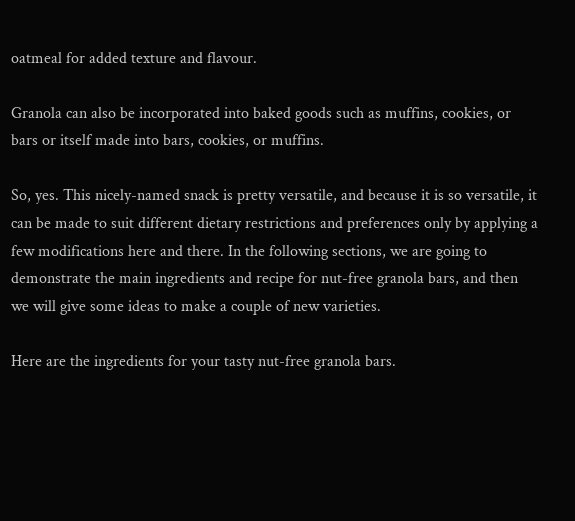oatmeal for added texture and flavour.

Granola can also be incorporated into baked goods such as muffins, cookies, or bars or itself made into bars, cookies, or muffins.

So, yes. This nicely-named snack is pretty versatile, and because it is so versatile, it can be made to suit different dietary restrictions and preferences only by applying a few modifications here and there. In the following sections, we are going to demonstrate the main ingredients and recipe for nut-free granola bars, and then we will give some ideas to make a couple of new varieties.

Here are the ingredients for your tasty nut-free granola bars.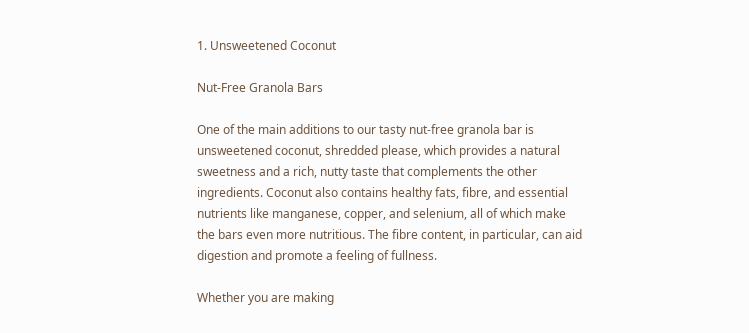1. Unsweetened Coconut

Nut-Free Granola Bars

One of the main additions to our tasty nut-free granola bar is unsweetened coconut, shredded please, which provides a natural sweetness and a rich, nutty taste that complements the other ingredients. Coconut also contains healthy fats, fibre, and essential nutrients like manganese, copper, and selenium, all of which make the bars even more nutritious. The fibre content, in particular, can aid digestion and promote a feeling of fullness.

Whether you are making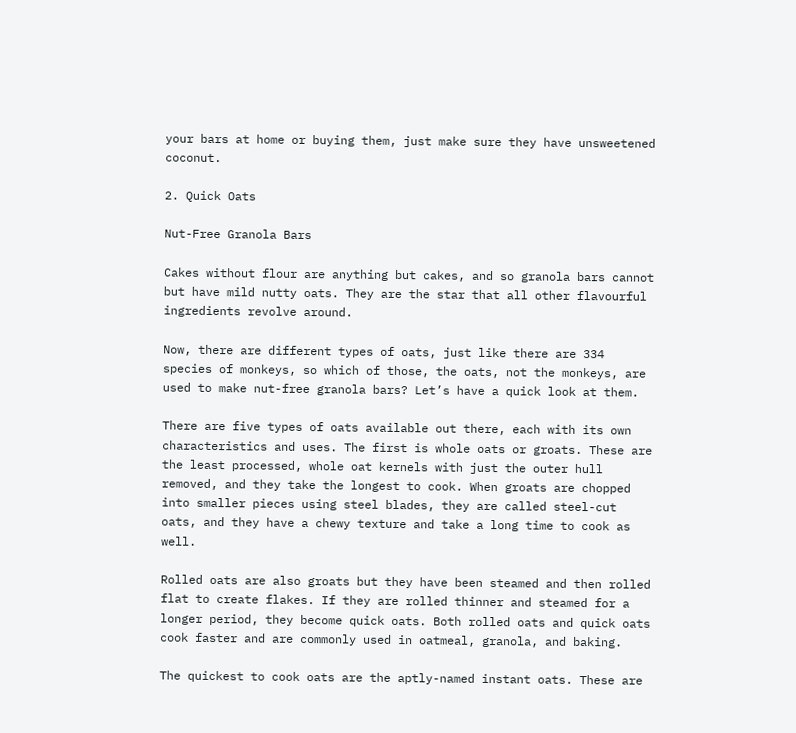your bars at home or buying them, just make sure they have unsweetened coconut.

2. Quick Oats

Nut-Free Granola Bars

Cakes without flour are anything but cakes, and so granola bars cannot but have mild nutty oats. They are the star that all other flavourful ingredients revolve around.

Now, there are different types of oats, just like there are 334 species of monkeys, so which of those, the oats, not the monkeys, are used to make nut-free granola bars? Let’s have a quick look at them.

There are five types of oats available out there, each with its own characteristics and uses. The first is whole oats or groats. These are the least processed, whole oat kernels with just the outer hull removed, and they take the longest to cook. When groats are chopped into smaller pieces using steel blades, they are called steel-cut oats, and they have a chewy texture and take a long time to cook as well.

Rolled oats are also groats but they have been steamed and then rolled flat to create flakes. If they are rolled thinner and steamed for a longer period, they become quick oats. Both rolled oats and quick oats cook faster and are commonly used in oatmeal, granola, and baking.

The quickest to cook oats are the aptly-named instant oats. These are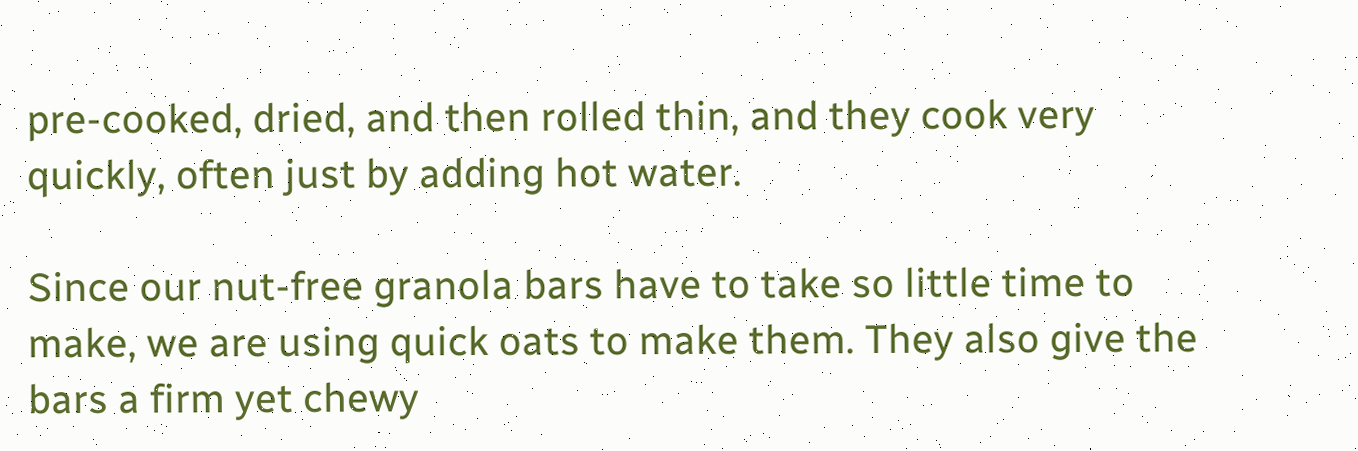pre-cooked, dried, and then rolled thin, and they cook very quickly, often just by adding hot water.

Since our nut-free granola bars have to take so little time to make, we are using quick oats to make them. They also give the bars a firm yet chewy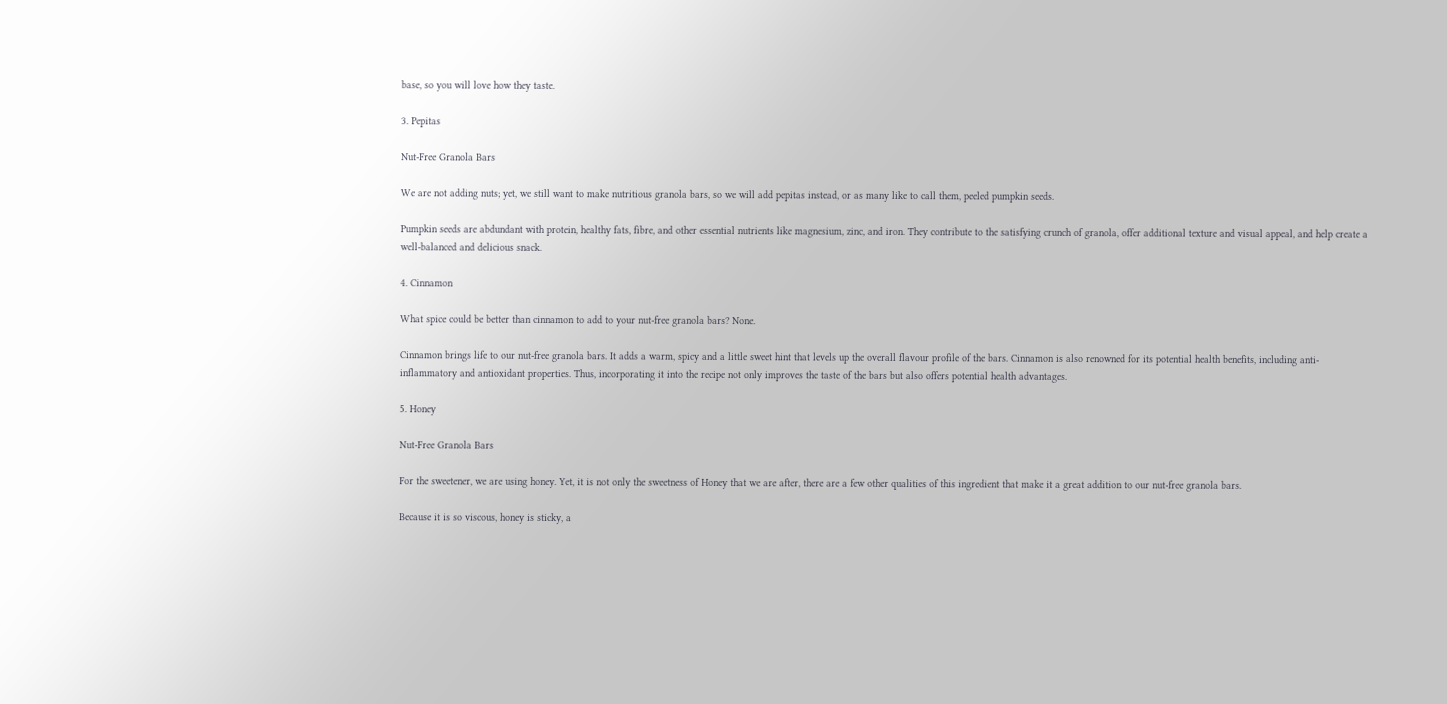base, so you will love how they taste.

3. Pepitas

Nut-Free Granola Bars

We are not adding nuts; yet, we still want to make nutritious granola bars, so we will add pepitas instead, or as many like to call them, peeled pumpkin seeds.

Pumpkin seeds are abdundant with protein, healthy fats, fibre, and other essential nutrients like magnesium, zinc, and iron. They contribute to the satisfying crunch of granola, offer additional texture and visual appeal, and help create a well-balanced and delicious snack.

4. Cinnamon

What spice could be better than cinnamon to add to your nut-free granola bars? None.

Cinnamon brings life to our nut-free granola bars. It adds a warm, spicy and a little sweet hint that levels up the overall flavour profile of the bars. Cinnamon is also renowned for its potential health benefits, including anti-inflammatory and antioxidant properties. Thus, incorporating it into the recipe not only improves the taste of the bars but also offers potential health advantages.

5. Honey

Nut-Free Granola Bars

For the sweetener, we are using honey. Yet, it is not only the sweetness of Honey that we are after, there are a few other qualities of this ingredient that make it a great addition to our nut-free granola bars.

Because it is so viscous, honey is sticky, a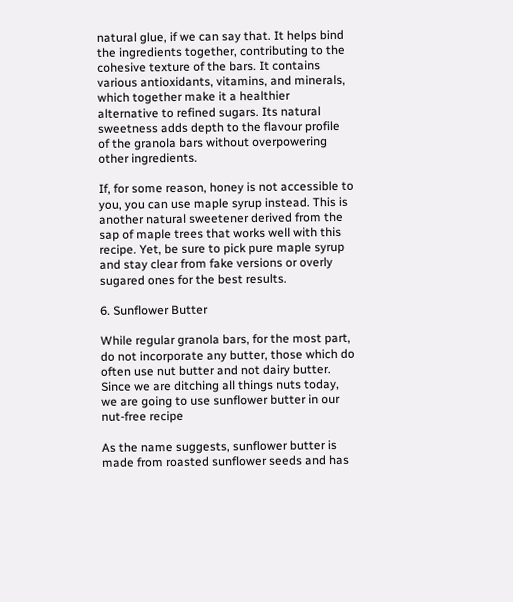natural glue, if we can say that. It helps bind the ingredients together, contributing to the cohesive texture of the bars. It contains various antioxidants, vitamins, and minerals, which together make it a healthier alternative to refined sugars. Its natural sweetness adds depth to the flavour profile of the granola bars without overpowering other ingredients.

If, for some reason, honey is not accessible to you, you can use maple syrup instead. This is another natural sweetener derived from the sap of maple trees that works well with this recipe. Yet, be sure to pick pure maple syrup and stay clear from fake versions or overly sugared ones for the best results.

6. Sunflower Butter

While regular granola bars, for the most part, do not incorporate any butter, those which do often use nut butter and not dairy butter. Since we are ditching all things nuts today, we are going to use sunflower butter in our nut-free recipe

As the name suggests, sunflower butter is made from roasted sunflower seeds and has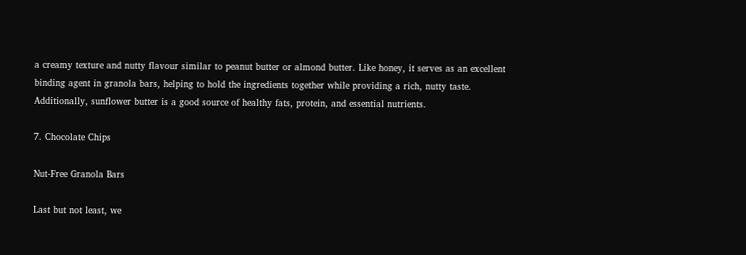a creamy texture and nutty flavour similar to peanut butter or almond butter. Like honey, it serves as an excellent binding agent in granola bars, helping to hold the ingredients together while providing a rich, nutty taste. Additionally, sunflower butter is a good source of healthy fats, protein, and essential nutrients.

7. Chocolate Chips

Nut-Free Granola Bars

Last but not least, we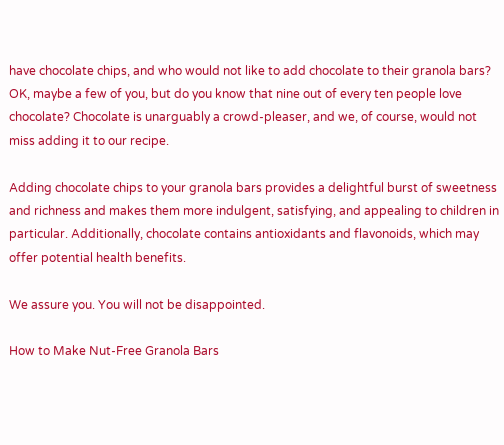have chocolate chips, and who would not like to add chocolate to their granola bars? OK, maybe a few of you, but do you know that nine out of every ten people love chocolate? Chocolate is unarguably a crowd-pleaser, and we, of course, would not miss adding it to our recipe.

Adding chocolate chips to your granola bars provides a delightful burst of sweetness and richness and makes them more indulgent, satisfying, and appealing to children in particular. Additionally, chocolate contains antioxidants and flavonoids, which may offer potential health benefits.

We assure you. You will not be disappointed.

How to Make Nut-Free Granola Bars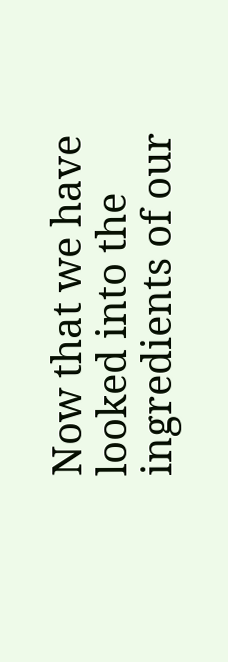Now that we have looked into the ingredients of our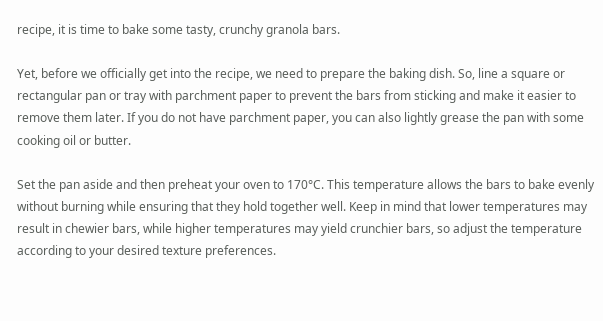recipe, it is time to bake some tasty, crunchy granola bars.

Yet, before we officially get into the recipe, we need to prepare the baking dish. So, line a square or rectangular pan or tray with parchment paper to prevent the bars from sticking and make it easier to remove them later. If you do not have parchment paper, you can also lightly grease the pan with some cooking oil or butter.

Set the pan aside and then preheat your oven to 170°C. This temperature allows the bars to bake evenly without burning while ensuring that they hold together well. Keep in mind that lower temperatures may result in chewier bars, while higher temperatures may yield crunchier bars, so adjust the temperature according to your desired texture preferences.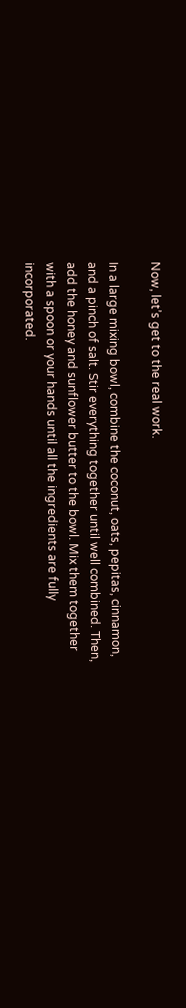Now, let’s get to the real work.

In a large mixing bowl, combine the coconut, oats, pepitas, cinnamon, and a pinch of salt. Stir everything together until well combined. Then, add the honey and sunflower butter to the bowl. Mix them together with a spoon or your hands until all the ingredients are fully incorporated.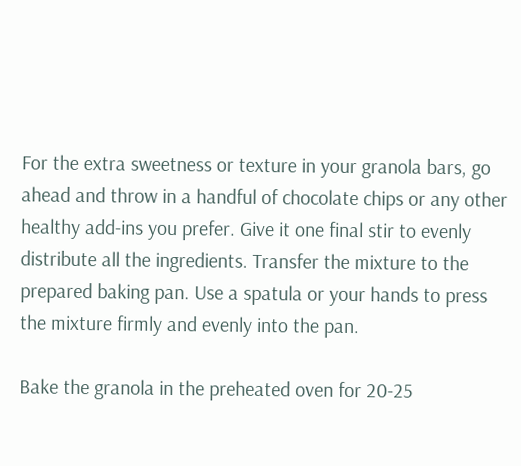For the extra sweetness or texture in your granola bars, go ahead and throw in a handful of chocolate chips or any other healthy add-ins you prefer. Give it one final stir to evenly distribute all the ingredients. Transfer the mixture to the prepared baking pan. Use a spatula or your hands to press the mixture firmly and evenly into the pan.

Bake the granola in the preheated oven for 20-25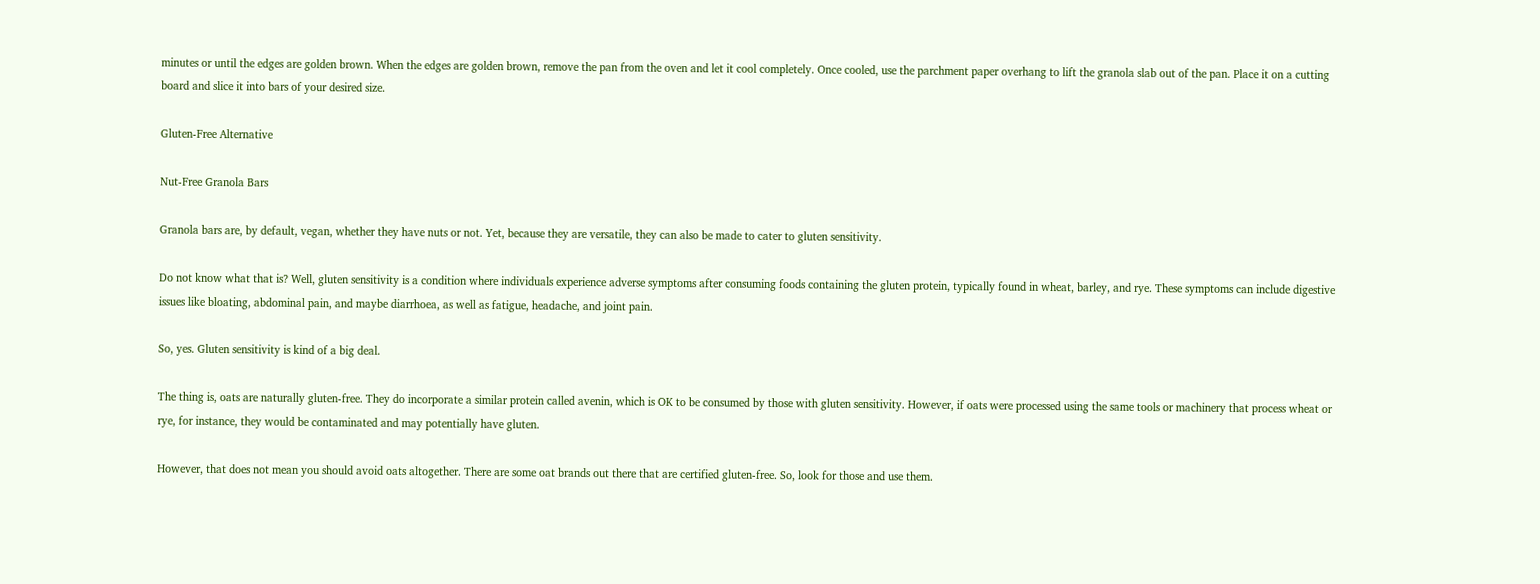minutes or until the edges are golden brown. When the edges are golden brown, remove the pan from the oven and let it cool completely. Once cooled, use the parchment paper overhang to lift the granola slab out of the pan. Place it on a cutting board and slice it into bars of your desired size.

Gluten-Free Alternative

Nut-Free Granola Bars

Granola bars are, by default, vegan, whether they have nuts or not. Yet, because they are versatile, they can also be made to cater to gluten sensitivity.

Do not know what that is? Well, gluten sensitivity is a condition where individuals experience adverse symptoms after consuming foods containing the gluten protein, typically found in wheat, barley, and rye. These symptoms can include digestive issues like bloating, abdominal pain, and maybe diarrhoea, as well as fatigue, headache, and joint pain.

So, yes. Gluten sensitivity is kind of a big deal.

The thing is, oats are naturally gluten-free. They do incorporate a similar protein called avenin, which is OK to be consumed by those with gluten sensitivity. However, if oats were processed using the same tools or machinery that process wheat or rye, for instance, they would be contaminated and may potentially have gluten.

However, that does not mean you should avoid oats altogether. There are some oat brands out there that are certified gluten-free. So, look for those and use them.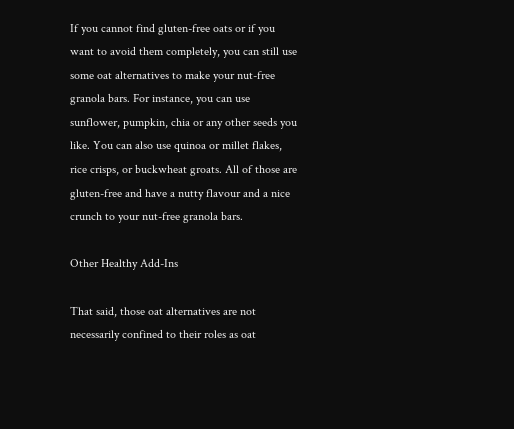If you cannot find gluten-free oats or if you want to avoid them completely, you can still use some oat alternatives to make your nut-free granola bars. For instance, you can use sunflower, pumpkin, chia or any other seeds you like. You can also use quinoa or millet flakes, rice crisps, or buckwheat groats. All of those are gluten-free and have a nutty flavour and a nice crunch to your nut-free granola bars.

Other Healthy Add-Ins

That said, those oat alternatives are not necessarily confined to their roles as oat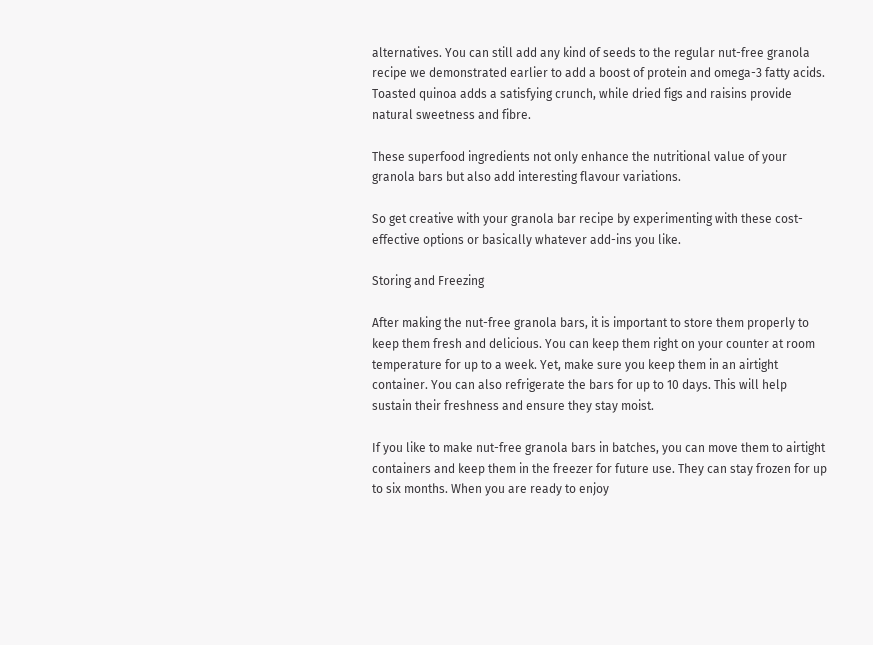alternatives. You can still add any kind of seeds to the regular nut-free granola recipe we demonstrated earlier to add a boost of protein and omega-3 fatty acids. Toasted quinoa adds a satisfying crunch, while dried figs and raisins provide natural sweetness and fibre.

These superfood ingredients not only enhance the nutritional value of your granola bars but also add interesting flavour variations.

So get creative with your granola bar recipe by experimenting with these cost-effective options or basically whatever add-ins you like.

Storing and Freezing

After making the nut-free granola bars, it is important to store them properly to keep them fresh and delicious. You can keep them right on your counter at room temperature for up to a week. Yet, make sure you keep them in an airtight container. You can also refrigerate the bars for up to 10 days. This will help sustain their freshness and ensure they stay moist.

If you like to make nut-free granola bars in batches, you can move them to airtight containers and keep them in the freezer for future use. They can stay frozen for up to six months. When you are ready to enjoy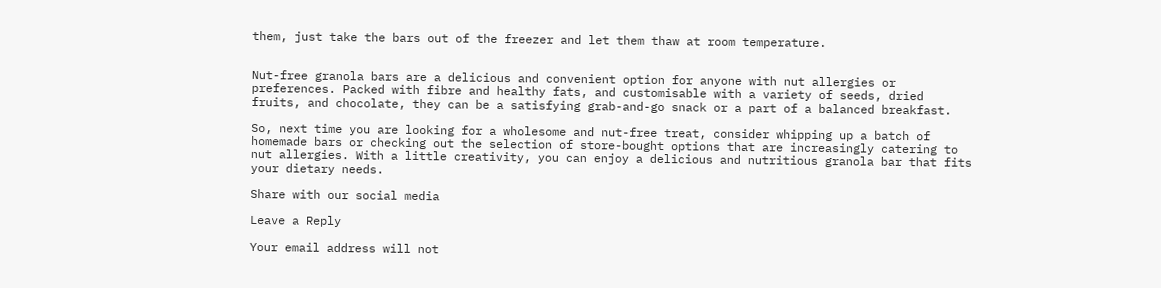them, just take the bars out of the freezer and let them thaw at room temperature.


Nut-free granola bars are a delicious and convenient option for anyone with nut allergies or preferences. Packed with fibre and healthy fats, and customisable with a variety of seeds, dried fruits, and chocolate, they can be a satisfying grab-and-go snack or a part of a balanced breakfast.

So, next time you are looking for a wholesome and nut-free treat, consider whipping up a batch of homemade bars or checking out the selection of store-bought options that are increasingly catering to nut allergies. With a little creativity, you can enjoy a delicious and nutritious granola bar that fits your dietary needs.

Share with our social media

Leave a Reply

Your email address will not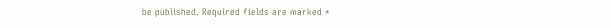be published. Required fields are marked *